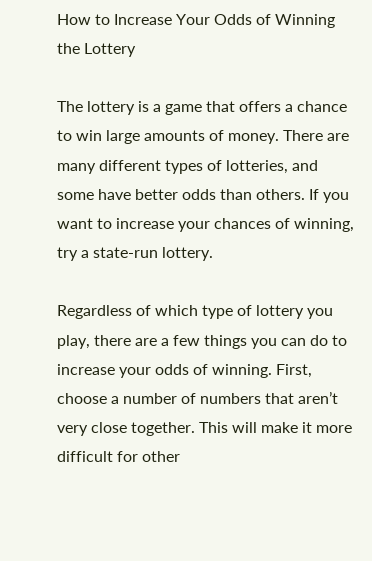How to Increase Your Odds of Winning the Lottery

The lottery is a game that offers a chance to win large amounts of money. There are many different types of lotteries, and some have better odds than others. If you want to increase your chances of winning, try a state-run lottery.

Regardless of which type of lottery you play, there are a few things you can do to increase your odds of winning. First, choose a number of numbers that aren’t very close together. This will make it more difficult for other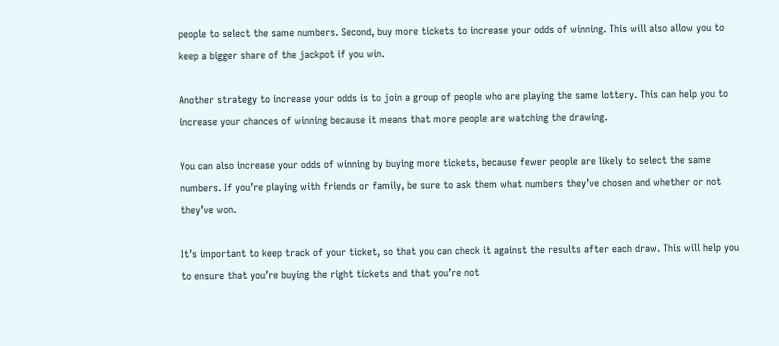people to select the same numbers. Second, buy more tickets to increase your odds of winning. This will also allow you to keep a bigger share of the jackpot if you win.

Another strategy to increase your odds is to join a group of people who are playing the same lottery. This can help you to increase your chances of winning because it means that more people are watching the drawing.

You can also increase your odds of winning by buying more tickets, because fewer people are likely to select the same numbers. If you’re playing with friends or family, be sure to ask them what numbers they’ve chosen and whether or not they’ve won.

It’s important to keep track of your ticket, so that you can check it against the results after each draw. This will help you to ensure that you’re buying the right tickets and that you’re not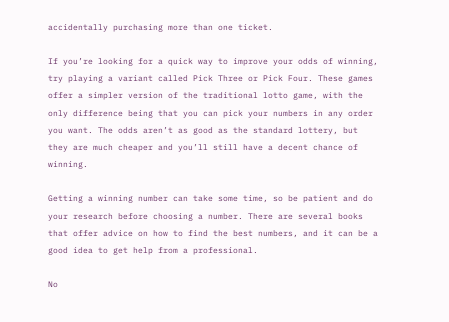accidentally purchasing more than one ticket.

If you’re looking for a quick way to improve your odds of winning, try playing a variant called Pick Three or Pick Four. These games offer a simpler version of the traditional lotto game, with the only difference being that you can pick your numbers in any order you want. The odds aren’t as good as the standard lottery, but they are much cheaper and you’ll still have a decent chance of winning.

Getting a winning number can take some time, so be patient and do your research before choosing a number. There are several books that offer advice on how to find the best numbers, and it can be a good idea to get help from a professional.

No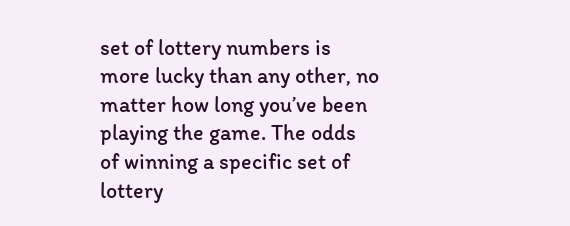set of lottery numbers is more lucky than any other, no matter how long you’ve been playing the game. The odds of winning a specific set of lottery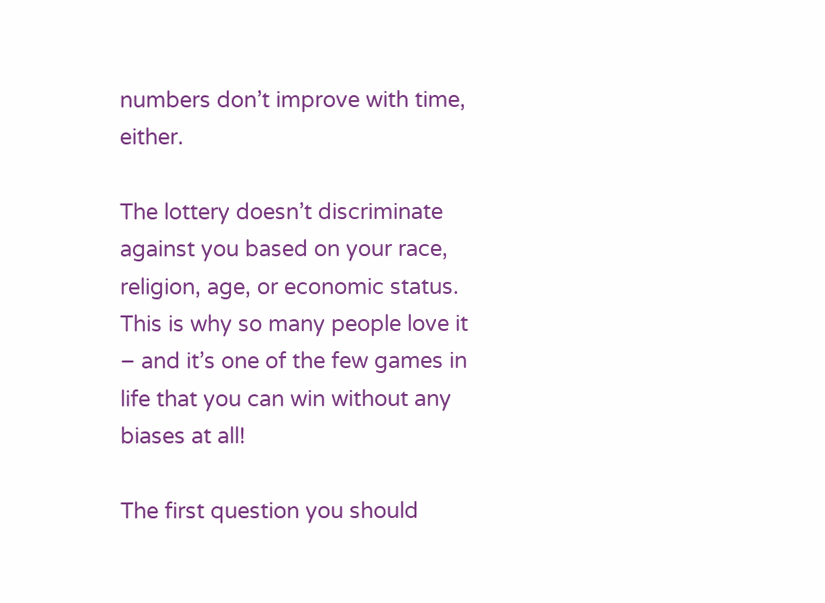numbers don’t improve with time, either.

The lottery doesn’t discriminate against you based on your race, religion, age, or economic status. This is why so many people love it – and it’s one of the few games in life that you can win without any biases at all!

The first question you should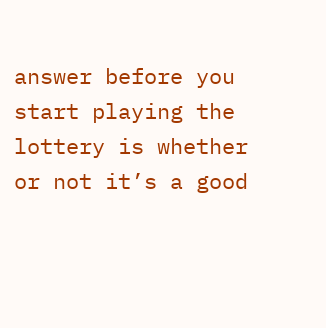answer before you start playing the lottery is whether or not it’s a good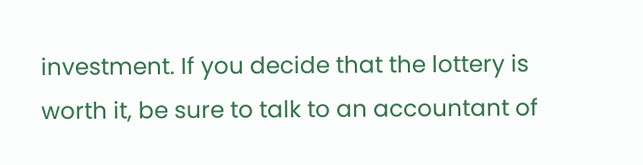investment. If you decide that the lottery is worth it, be sure to talk to an accountant of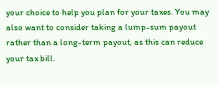your choice to help you plan for your taxes. You may also want to consider taking a lump-sum payout rather than a long-term payout, as this can reduce your tax bill.